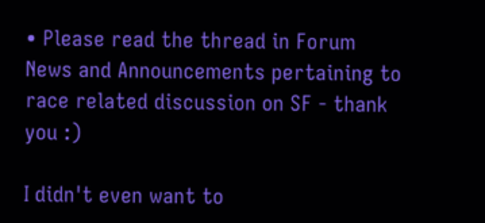• Please read the thread in Forum News and Announcements pertaining to race related discussion on SF - thank you :)

I didn't even want to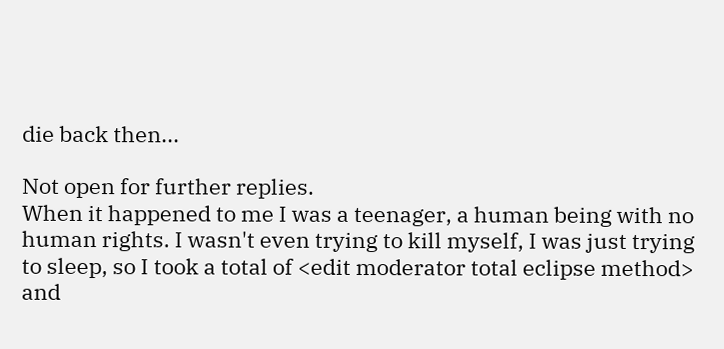die back then...

Not open for further replies.
When it happened to me I was a teenager, a human being with no human rights. I wasn't even trying to kill myself, I was just trying to sleep, so I took a total of <edit moderator total eclipse method> and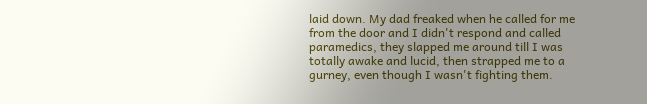laid down. My dad freaked when he called for me from the door and I didn't respond and called paramedics, they slapped me around till I was totally awake and lucid, then strapped me to a gurney, even though I wasn't fighting them.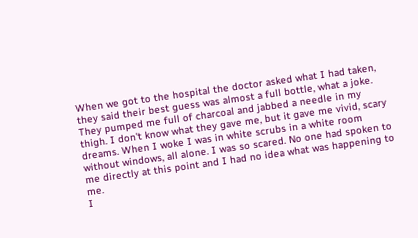When we got to the hospital the doctor asked what I had taken, they said their best guess was almost a full bottle, what a joke. They pumped me full of charcoal and jabbed a needle in my thigh. I don't know what they gave me, but it gave me vivid, scary dreams. When I woke I was in white scrubs in a white room without windows, all alone. I was so scared. No one had spoken to me directly at this point and I had no idea what was happening to me.
I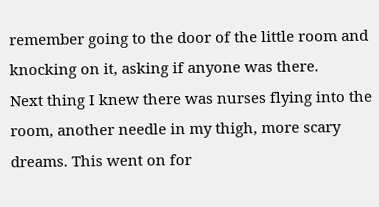remember going to the door of the little room and knocking on it, asking if anyone was there.
Next thing I knew there was nurses flying into the room, another needle in my thigh, more scary dreams. This went on for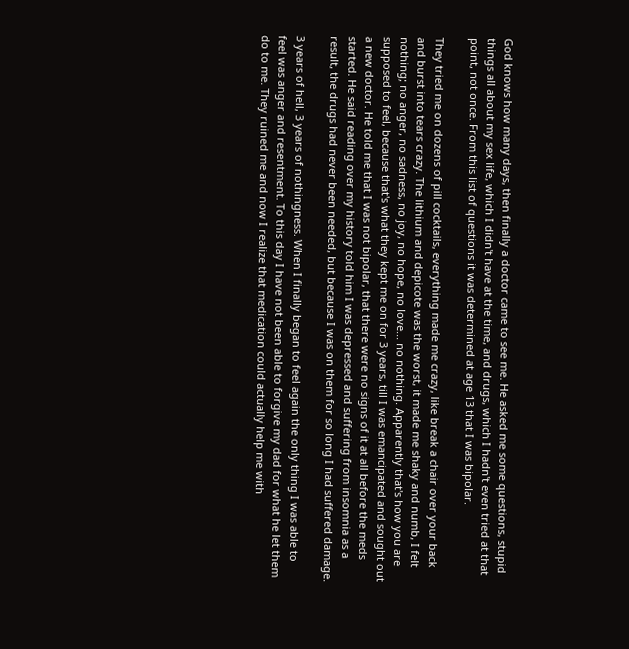God knows how many days, then finally a doctor came to see me. He asked me some questions, stupid things all about my sex life, which I didn't have at the time, and drugs, which I hadn't even tried at that point, not once. From this list of questions it was determined at age 13 that I was bipolar.

They tried me on dozens of pill cocktails, everything made me crazy, like break a chair over your back and burst into tears crazy. The lithium and depicote was the worst, it made me shaky and numb, I felt nothing; no anger, no sadness, no joy, no hope, no love... no nothing. Apparently that's how you are supposed to feel, because that's what they kept me on for 3 years, till I was emancipated and sought out a new doctor. He told me that I was not bipolar, that there were no signs of it at all before the meds started. He said reading over my history told him I was depressed and suffering from insomnia as a result, the drugs had never been needed, but because I was on them for so long I had suffered damage.

3 years of hell, 3 years of nothingness. When I finally began to feel again the only thing I was able to feel was anger and resentment. To this day I have not been able to forgive my dad for what he let them do to me. They ruined me and now I realize that medication could actually help me with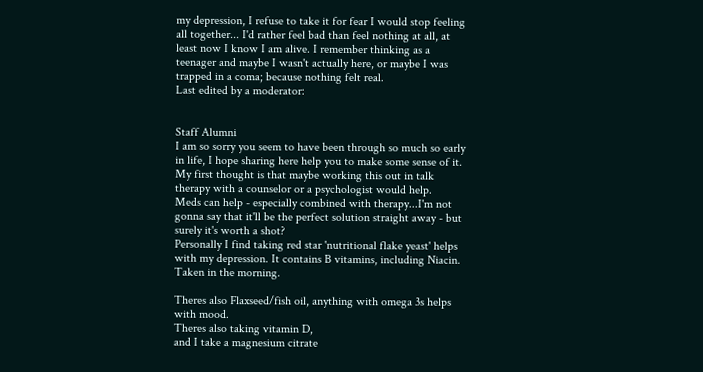my depression, I refuse to take it for fear I would stop feeling all together... I'd rather feel bad than feel nothing at all, at least now I know I am alive. I remember thinking as a teenager and maybe I wasn't actually here, or maybe I was trapped in a coma; because nothing felt real.
Last edited by a moderator:


Staff Alumni
I am so sorry you seem to have been through so much so early in life, I hope sharing here help you to make some sense of it. My first thought is that maybe working this out in talk therapy with a counselor or a psychologist would help.
Meds can help - especially combined with therapy...I'm not gonna say that it'll be the perfect solution straight away - but surely it's worth a shot?
Personally I find taking red star 'nutritional flake yeast' helps with my depression. It contains B vitamins, including Niacin. Taken in the morning.

Theres also Flaxseed/fish oil, anything with omega 3s helps with mood.
Theres also taking vitamin D,
and I take a magnesium citrate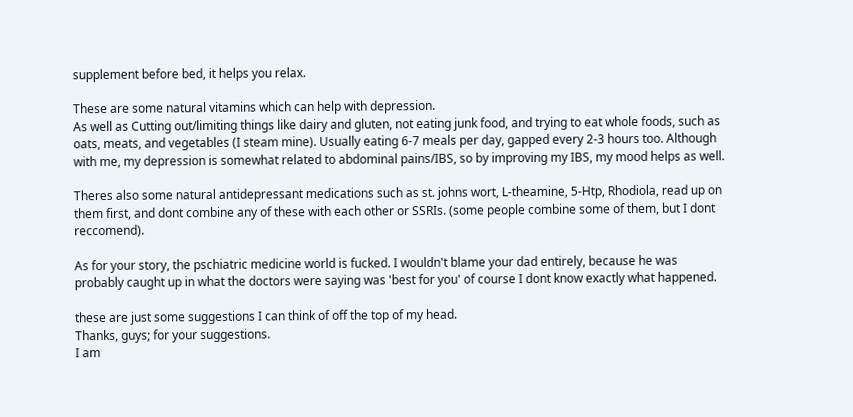supplement before bed, it helps you relax.

These are some natural vitamins which can help with depression.
As well as Cutting out/limiting things like dairy and gluten, not eating junk food, and trying to eat whole foods, such as oats, meats, and vegetables (I steam mine). Usually eating 6-7 meals per day, gapped every 2-3 hours too. Although with me, my depression is somewhat related to abdominal pains/IBS, so by improving my IBS, my mood helps as well.

Theres also some natural antidepressant medications such as st. johns wort, L-theamine, 5-Htp, Rhodiola, read up on them first, and dont combine any of these with each other or SSRIs. (some people combine some of them, but I dont reccomend).

As for your story, the pschiatric medicine world is fucked. I wouldn't blame your dad entirely, because he was probably caught up in what the doctors were saying was 'best for you' of course I dont know exactly what happened.

these are just some suggestions I can think of off the top of my head.
Thanks, guys; for your suggestions.
I am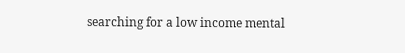searching for a low income mental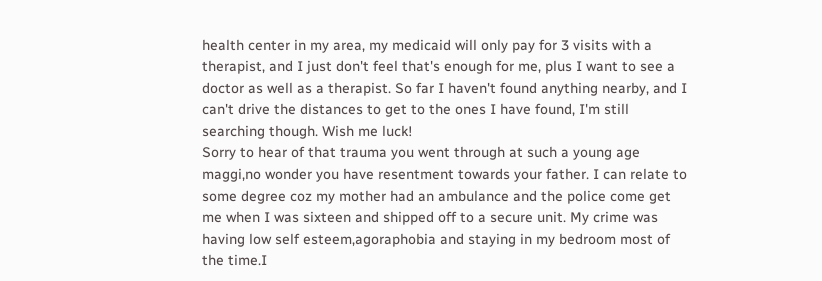health center in my area, my medicaid will only pay for 3 visits with a therapist, and I just don't feel that's enough for me, plus I want to see a doctor as well as a therapist. So far I haven't found anything nearby, and I can't drive the distances to get to the ones I have found, I'm still searching though. Wish me luck!
Sorry to hear of that trauma you went through at such a young age maggi,no wonder you have resentment towards your father. I can relate to some degree coz my mother had an ambulance and the police come get me when I was sixteen and shipped off to a secure unit. My crime was having low self esteem,agoraphobia and staying in my bedroom most of the time.I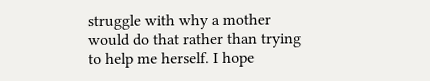struggle with why a mother would do that rather than trying to help me herself. I hope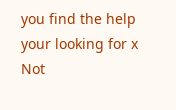you find the help your looking for x
Not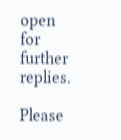open for further replies.

Please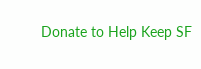Donate to Help Keep SF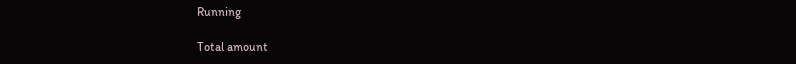Running

Total amount